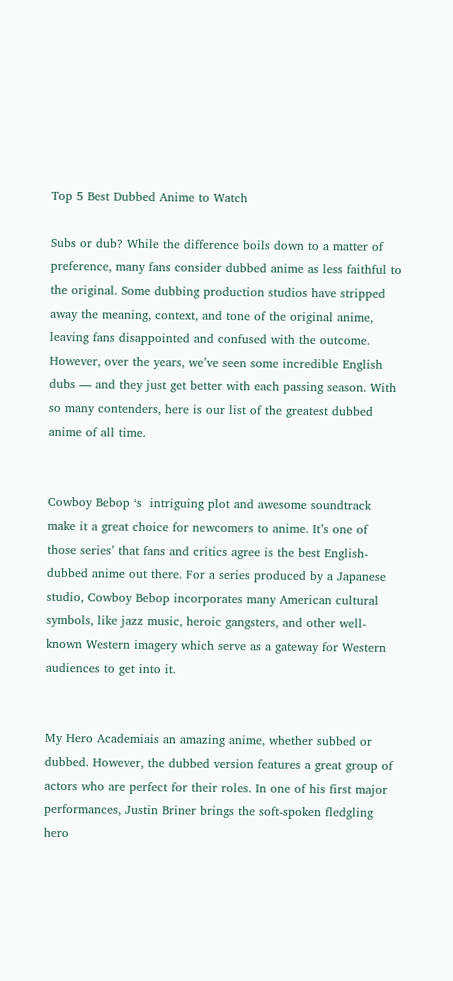Top 5 Best Dubbed Anime to Watch

Subs or dub? While the difference boils down to a matter of preference, many fans consider dubbed anime as less faithful to the original. Some dubbing production studios have stripped away the meaning, context, and tone of the original anime, leaving fans disappointed and confused with the outcome. However, over the years, we’ve seen some incredible English dubs — and they just get better with each passing season. With so many contenders, here is our list of the greatest dubbed anime of all time.


Cowboy Bebop ‘s  intriguing plot and awesome soundtrack make it a great choice for newcomers to anime. It’s one of those series’ that fans and critics agree is the best English-dubbed anime out there. For a series produced by a Japanese studio, Cowboy Bebop incorporates many American cultural symbols, like jazz music, heroic gangsters, and other well-known Western imagery which serve as a gateway for Western audiences to get into it.


My Hero Academiais an amazing anime, whether subbed or dubbed. However, the dubbed version features a great group of actors who are perfect for their roles. In one of his first major performances, Justin Briner brings the soft-spoken fledgling hero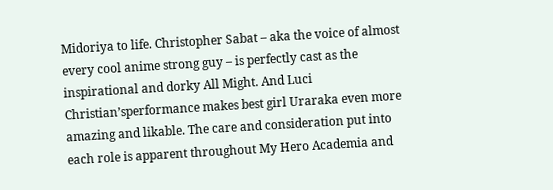Midoriya to life. Christopher Sabat – aka the voice of almost every cool anime strong guy – is perfectly cast as the inspirational and dorky All Might. And Luci Christian’sperformance makes best girl Uraraka even more amazing and likable. The care and consideration put into each role is apparent throughout My Hero Academia and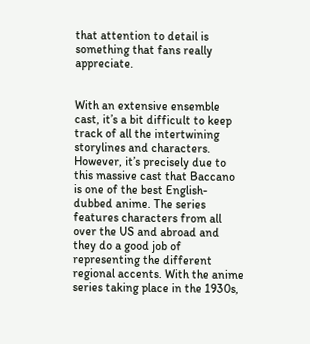that attention to detail is something that fans really appreciate.


With an extensive ensemble cast, it’s a bit difficult to keep track of all the intertwining storylines and characters. However, it’s precisely due to this massive cast that Baccano is one of the best English-dubbed anime. The series features characters from all over the US and abroad and they do a good job of representing the different regional accents. With the anime series taking place in the 1930s,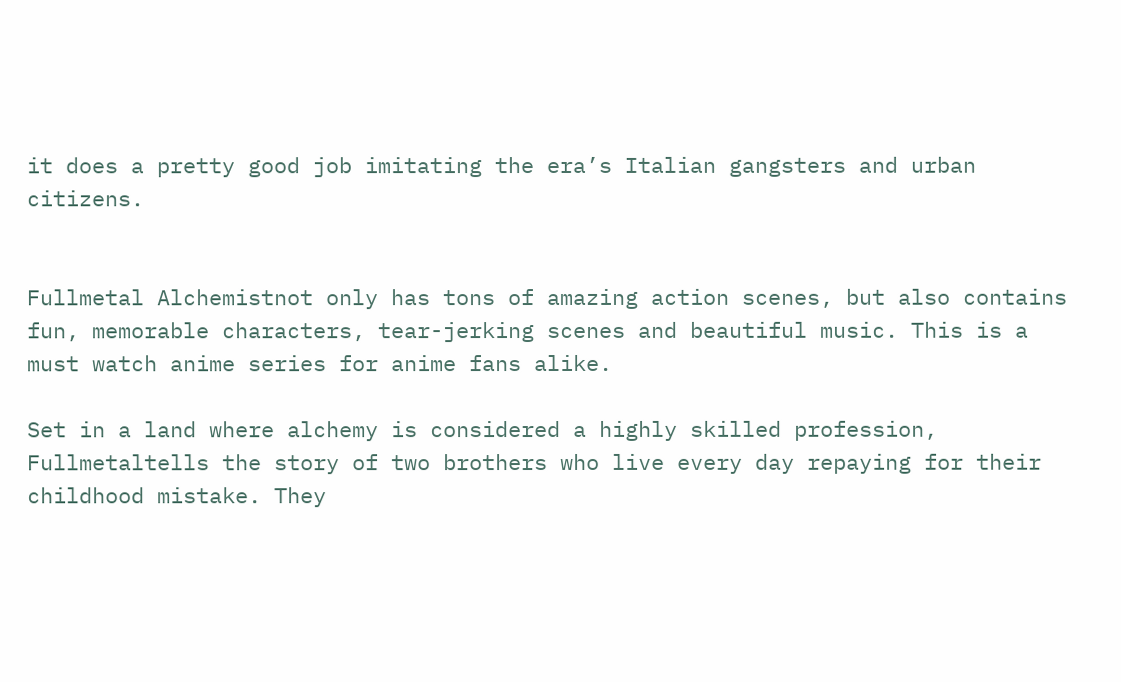it does a pretty good job imitating the era’s Italian gangsters and urban citizens.


Fullmetal Alchemistnot only has tons of amazing action scenes, but also contains fun, memorable characters, tear-jerking scenes and beautiful music. This is a must watch anime series for anime fans alike.

Set in a land where alchemy is considered a highly skilled profession, Fullmetaltells the story of two brothers who live every day repaying for their childhood mistake. They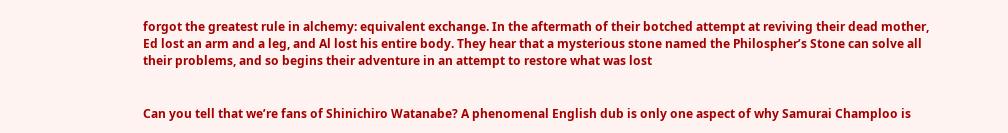forgot the greatest rule in alchemy: equivalent exchange. In the aftermath of their botched attempt at reviving their dead mother, Ed lost an arm and a leg, and Al lost his entire body. They hear that a mysterious stone named the Philospher’s Stone can solve all their problems, and so begins their adventure in an attempt to restore what was lost


Can you tell that we’re fans of Shinichiro Watanabe? A phenomenal English dub is only one aspect of why Samurai Champloo is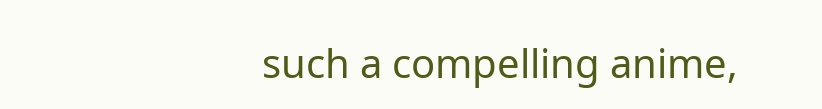such a compelling anime,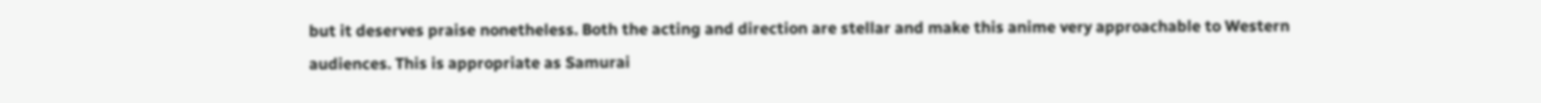but it deserves praise nonetheless. Both the acting and direction are stellar and make this anime very approachable to Western audiences. This is appropriate as Samurai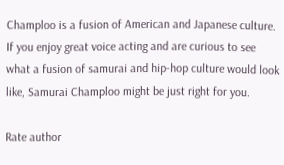Champloo is a fusion of American and Japanese culture. If you enjoy great voice acting and are curious to see what a fusion of samurai and hip-hop culture would look like, Samurai Champloo might be just right for you.

Rate author